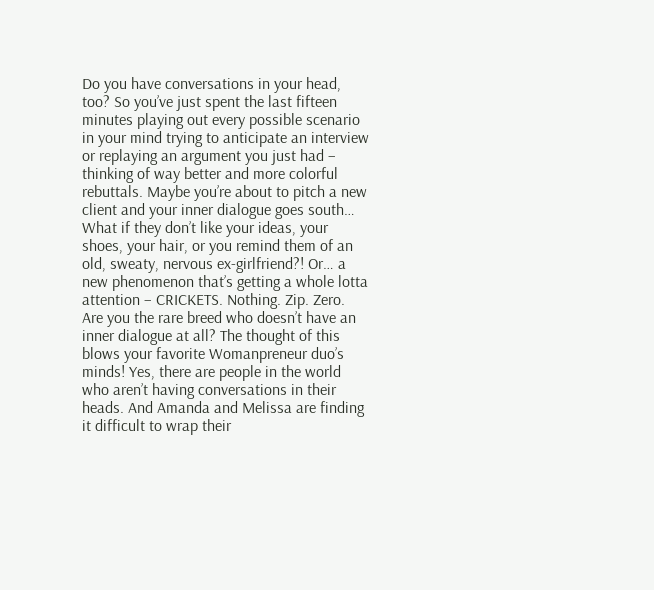Do you have conversations in your head, too? So you’ve just spent the last fifteen minutes playing out every possible scenario in your mind trying to anticipate an interview or replaying an argument you just had – thinking of way better and more colorful rebuttals. Maybe you’re about to pitch a new client and your inner dialogue goes south… What if they don’t like your ideas, your shoes, your hair, or you remind them of an old, sweaty, nervous ex-girlfriend?! Or… a new phenomenon that’s getting a whole lotta attention – CRICKETS. Nothing. Zip. Zero. Are you the rare breed who doesn’t have an inner dialogue at all? The thought of this blows your favorite Womanpreneur duo’s minds! Yes, there are people in the world who aren’t having conversations in their heads. And Amanda and Melissa are finding it difficult to wrap their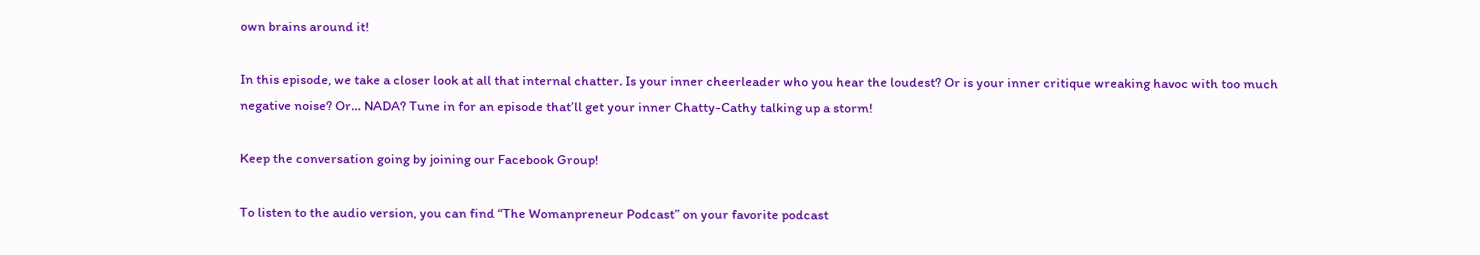own brains around it!

In this episode, we take a closer look at all that internal chatter. Is your inner cheerleader who you hear the loudest? Or is your inner critique wreaking havoc with too much negative noise? Or… NADA? Tune in for an episode that’ll get your inner Chatty-Cathy talking up a storm!

Keep the conversation going by joining our Facebook Group!

To listen to the audio version, you can find “The Womanpreneur Podcast” on your favorite podcast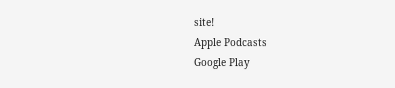site!
Apple Podcasts
Google Play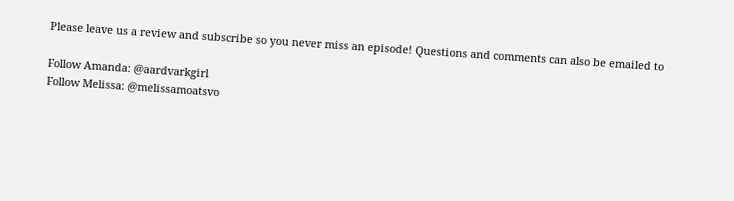Please leave us a review and subscribe so you never miss an episode! Questions and comments can also be emailed to

Follow Amanda: @aardvarkgirl
Follow Melissa: @melissamoatsvo